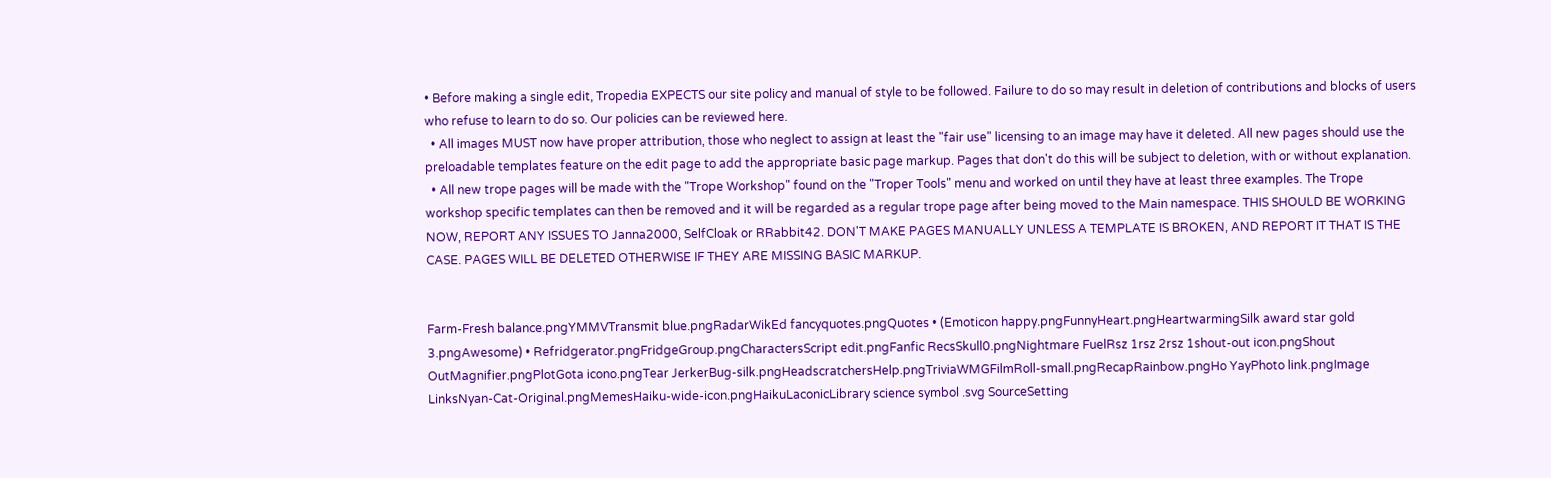• Before making a single edit, Tropedia EXPECTS our site policy and manual of style to be followed. Failure to do so may result in deletion of contributions and blocks of users who refuse to learn to do so. Our policies can be reviewed here.
  • All images MUST now have proper attribution, those who neglect to assign at least the "fair use" licensing to an image may have it deleted. All new pages should use the preloadable templates feature on the edit page to add the appropriate basic page markup. Pages that don't do this will be subject to deletion, with or without explanation.
  • All new trope pages will be made with the "Trope Workshop" found on the "Troper Tools" menu and worked on until they have at least three examples. The Trope workshop specific templates can then be removed and it will be regarded as a regular trope page after being moved to the Main namespace. THIS SHOULD BE WORKING NOW, REPORT ANY ISSUES TO Janna2000, SelfCloak or RRabbit42. DON'T MAKE PAGES MANUALLY UNLESS A TEMPLATE IS BROKEN, AND REPORT IT THAT IS THE CASE. PAGES WILL BE DELETED OTHERWISE IF THEY ARE MISSING BASIC MARKUP.


Farm-Fresh balance.pngYMMVTransmit blue.pngRadarWikEd fancyquotes.pngQuotes • (Emoticon happy.pngFunnyHeart.pngHeartwarmingSilk award star gold 3.pngAwesome) • Refridgerator.pngFridgeGroup.pngCharactersScript edit.pngFanfic RecsSkull0.pngNightmare FuelRsz 1rsz 2rsz 1shout-out icon.pngShout OutMagnifier.pngPlotGota icono.pngTear JerkerBug-silk.pngHeadscratchersHelp.pngTriviaWMGFilmRoll-small.pngRecapRainbow.pngHo YayPhoto link.pngImage LinksNyan-Cat-Original.pngMemesHaiku-wide-icon.pngHaikuLaconicLibrary science symbol .svg SourceSetting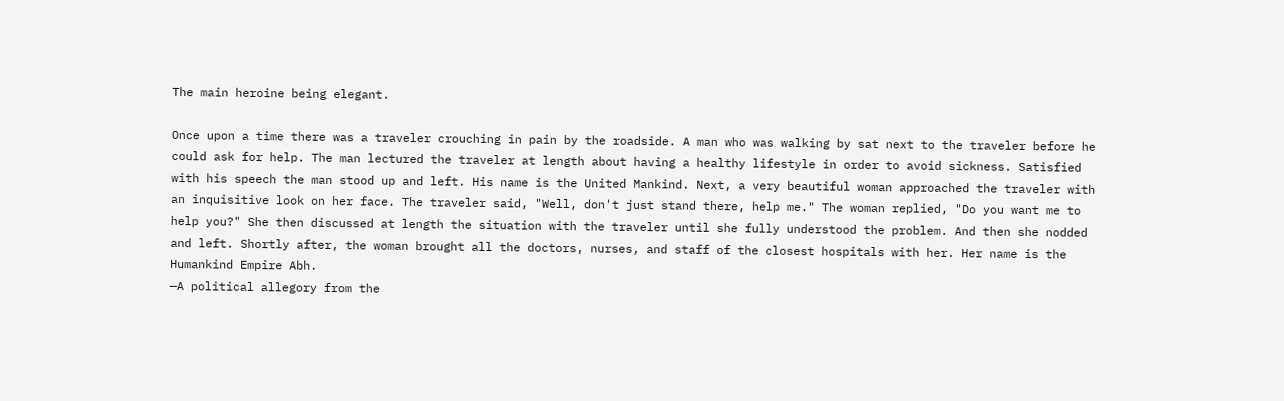The main heroine being elegant.

Once upon a time there was a traveler crouching in pain by the roadside. A man who was walking by sat next to the traveler before he could ask for help. The man lectured the traveler at length about having a healthy lifestyle in order to avoid sickness. Satisfied with his speech the man stood up and left. His name is the United Mankind. Next, a very beautiful woman approached the traveler with an inquisitive look on her face. The traveler said, "Well, don't just stand there, help me." The woman replied, "Do you want me to help you?" She then discussed at length the situation with the traveler until she fully understood the problem. And then she nodded and left. Shortly after, the woman brought all the doctors, nurses, and staff of the closest hospitals with her. Her name is the Humankind Empire Abh.
—A political allegory from the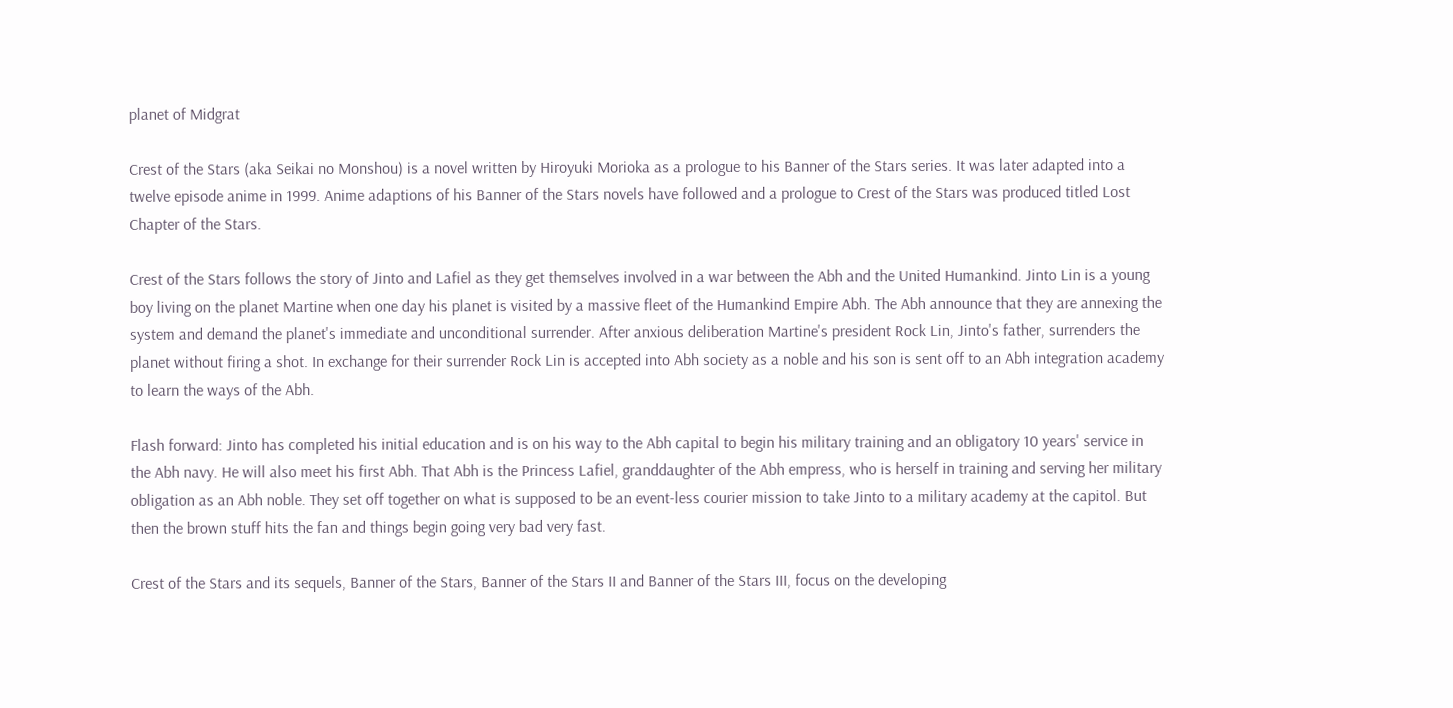planet of Midgrat

Crest of the Stars (aka Seikai no Monshou) is a novel written by Hiroyuki Morioka as a prologue to his Banner of the Stars series. It was later adapted into a twelve episode anime in 1999. Anime adaptions of his Banner of the Stars novels have followed and a prologue to Crest of the Stars was produced titled Lost Chapter of the Stars.

Crest of the Stars follows the story of Jinto and Lafiel as they get themselves involved in a war between the Abh and the United Humankind. Jinto Lin is a young boy living on the planet Martine when one day his planet is visited by a massive fleet of the Humankind Empire Abh. The Abh announce that they are annexing the system and demand the planet's immediate and unconditional surrender. After anxious deliberation Martine's president Rock Lin, Jinto's father, surrenders the planet without firing a shot. In exchange for their surrender Rock Lin is accepted into Abh society as a noble and his son is sent off to an Abh integration academy to learn the ways of the Abh.

Flash forward: Jinto has completed his initial education and is on his way to the Abh capital to begin his military training and an obligatory 10 years' service in the Abh navy. He will also meet his first Abh. That Abh is the Princess Lafiel, granddaughter of the Abh empress, who is herself in training and serving her military obligation as an Abh noble. They set off together on what is supposed to be an event-less courier mission to take Jinto to a military academy at the capitol. But then the brown stuff hits the fan and things begin going very bad very fast.

Crest of the Stars and its sequels, Banner of the Stars, Banner of the Stars II and Banner of the Stars III, focus on the developing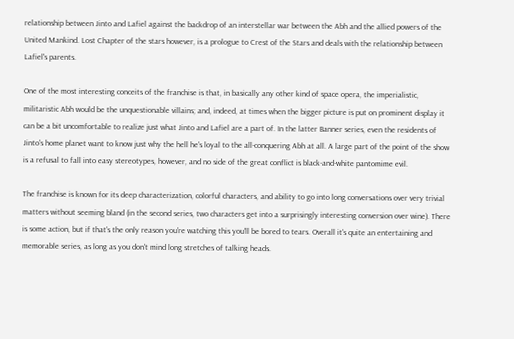relationship between Jinto and Lafiel against the backdrop of an interstellar war between the Abh and the allied powers of the United Mankind. Lost Chapter of the stars however, is a prologue to Crest of the Stars and deals with the relationship between Lafiel's parents.

One of the most interesting conceits of the franchise is that, in basically any other kind of space opera, the imperialistic, militaristic Abh would be the unquestionable villains; and, indeed, at times when the bigger picture is put on prominent display it can be a bit uncomfortable to realize just what Jinto and Lafiel are a part of. In the latter Banner series, even the residents of Jinto's home planet want to know just why the hell he's loyal to the all-conquering Abh at all. A large part of the point of the show is a refusal to fall into easy stereotypes, however, and no side of the great conflict is black-and-white pantomime evil.

The franchise is known for its deep characterization, colorful characters, and ability to go into long conversations over very trivial matters without seeming bland (in the second series, two characters get into a surprisingly interesting conversion over wine). There is some action, but if that's the only reason you're watching this you'll be bored to tears. Overall it's quite an entertaining and memorable series, as long as you don't mind long stretches of talking heads.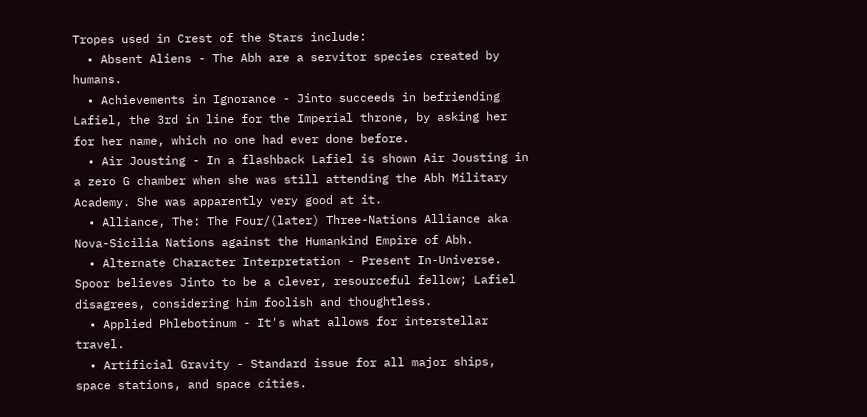Tropes used in Crest of the Stars include:
  • Absent Aliens - The Abh are a servitor species created by humans.
  • Achievements in Ignorance - Jinto succeeds in befriending Lafiel, the 3rd in line for the Imperial throne, by asking her for her name, which no one had ever done before.
  • Air Jousting - In a flashback Lafiel is shown Air Jousting in a zero G chamber when she was still attending the Abh Military Academy. She was apparently very good at it.
  • Alliance, The: The Four/(later) Three-Nations Alliance aka Nova-Sicilia Nations against the Humankind Empire of Abh.
  • Alternate Character Interpretation - Present In-Universe. Spoor believes Jinto to be a clever, resourceful fellow; Lafiel disagrees, considering him foolish and thoughtless.
  • Applied Phlebotinum - It's what allows for interstellar travel.
  • Artificial Gravity - Standard issue for all major ships, space stations, and space cities.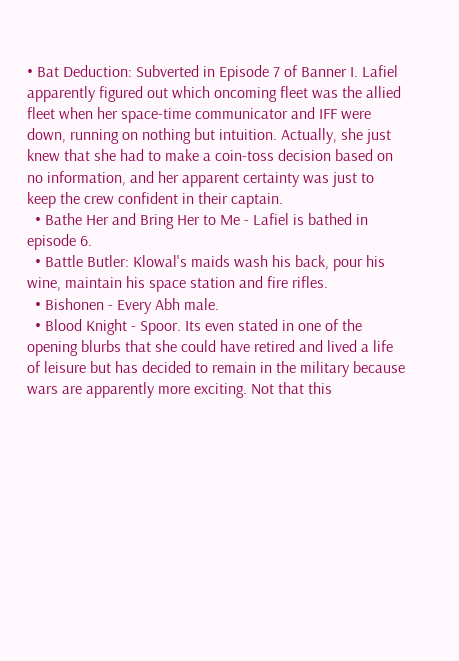• Bat Deduction: Subverted in Episode 7 of Banner I. Lafiel apparently figured out which oncoming fleet was the allied fleet when her space-time communicator and IFF were down, running on nothing but intuition. Actually, she just knew that she had to make a coin-toss decision based on no information, and her apparent certainty was just to keep the crew confident in their captain.
  • Bathe Her and Bring Her to Me - Lafiel is bathed in episode 6.
  • Battle Butler: Klowal's maids wash his back, pour his wine, maintain his space station and fire rifles.
  • Bishonen - Every Abh male.
  • Blood Knight - Spoor. Its even stated in one of the opening blurbs that she could have retired and lived a life of leisure but has decided to remain in the military because wars are apparently more exciting. Not that this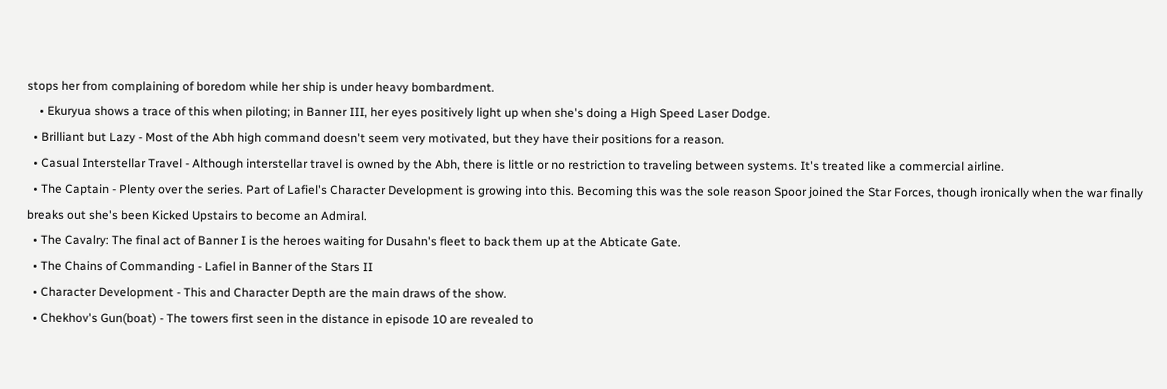stops her from complaining of boredom while her ship is under heavy bombardment.
    • Ekuryua shows a trace of this when piloting; in Banner III, her eyes positively light up when she's doing a High Speed Laser Dodge.
  • Brilliant but Lazy - Most of the Abh high command doesn't seem very motivated, but they have their positions for a reason.
  • Casual Interstellar Travel - Although interstellar travel is owned by the Abh, there is little or no restriction to traveling between systems. It's treated like a commercial airline.
  • The Captain - Plenty over the series. Part of Lafiel's Character Development is growing into this. Becoming this was the sole reason Spoor joined the Star Forces, though ironically when the war finally breaks out she's been Kicked Upstairs to become an Admiral.
  • The Cavalry: The final act of Banner I is the heroes waiting for Dusahn's fleet to back them up at the Abticate Gate.
  • The Chains of Commanding - Lafiel in Banner of the Stars II
  • Character Development - This and Character Depth are the main draws of the show.
  • Chekhov's Gun(boat) - The towers first seen in the distance in episode 10 are revealed to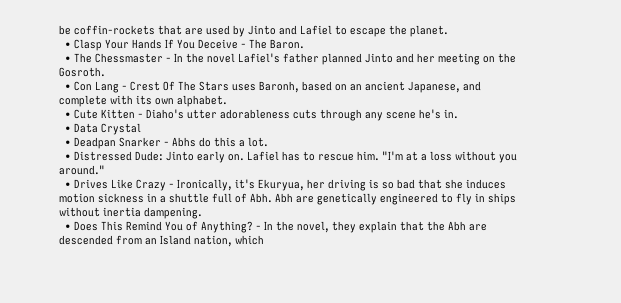be coffin-rockets that are used by Jinto and Lafiel to escape the planet.
  • Clasp Your Hands If You Deceive - The Baron.
  • The Chessmaster - In the novel Lafiel's father planned Jinto and her meeting on the Gosroth.
  • Con Lang - Crest Of The Stars uses Baronh, based on an ancient Japanese, and complete with its own alphabet.
  • Cute Kitten - Diaho's utter adorableness cuts through any scene he's in.
  • Data Crystal
  • Deadpan Snarker - Abhs do this a lot.
  • Distressed Dude: Jinto early on. Lafiel has to rescue him. "I'm at a loss without you around."
  • Drives Like Crazy - Ironically, it's Ekuryua, her driving is so bad that she induces motion sickness in a shuttle full of Abh. Abh are genetically engineered to fly in ships without inertia dampening.
  • Does This Remind You of Anything? - In the novel, they explain that the Abh are descended from an Island nation, which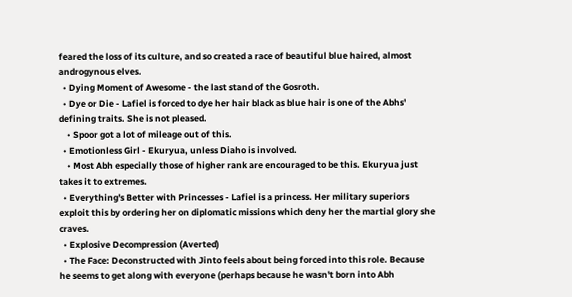feared the loss of its culture, and so created a race of beautiful blue haired, almost androgynous elves.
  • Dying Moment of Awesome - the last stand of the Gosroth.
  • Dye or Die - Lafiel is forced to dye her hair black as blue hair is one of the Abhs' defining traits. She is not pleased.
    • Spoor got a lot of mileage out of this.
  • Emotionless Girl - Ekuryua, unless Diaho is involved.
    • Most Abh especially those of higher rank are encouraged to be this. Ekuryua just takes it to extremes.
  • Everything's Better with Princesses - Lafiel is a princess. Her military superiors exploit this by ordering her on diplomatic missions which deny her the martial glory she craves.
  • Explosive Decompression (Averted)
  • The Face: Deconstructed with Jinto feels about being forced into this role. Because he seems to get along with everyone (perhaps because he wasn't born into Abh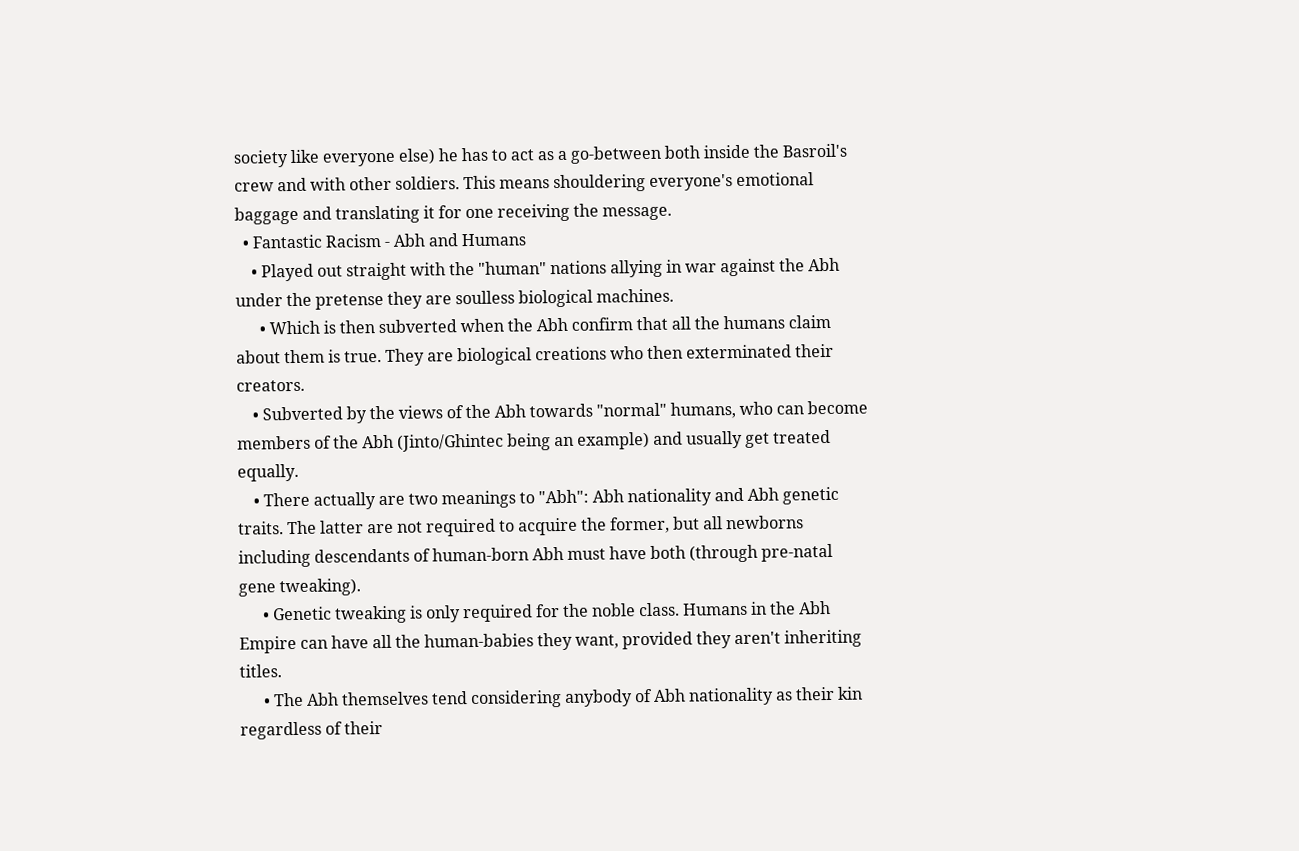society like everyone else) he has to act as a go-between both inside the Basroil's crew and with other soldiers. This means shouldering everyone's emotional baggage and translating it for one receiving the message.
  • Fantastic Racism - Abh and Humans
    • Played out straight with the "human" nations allying in war against the Abh under the pretense they are soulless biological machines.
      • Which is then subverted when the Abh confirm that all the humans claim about them is true. They are biological creations who then exterminated their creators.
    • Subverted by the views of the Abh towards "normal" humans, who can become members of the Abh (Jinto/Ghintec being an example) and usually get treated equally.
    • There actually are two meanings to "Abh": Abh nationality and Abh genetic traits. The latter are not required to acquire the former, but all newborns including descendants of human-born Abh must have both (through pre-natal gene tweaking).
      • Genetic tweaking is only required for the noble class. Humans in the Abh Empire can have all the human-babies they want, provided they aren't inheriting titles.
      • The Abh themselves tend considering anybody of Abh nationality as their kin regardless of their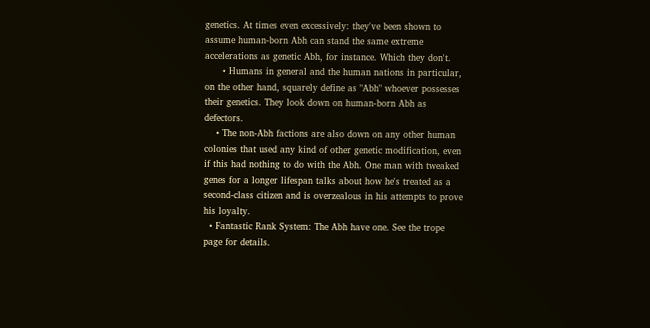genetics. At times even excessively: they've been shown to assume human-born Abh can stand the same extreme accelerations as genetic Abh, for instance. Which they don't.
      • Humans in general and the human nations in particular, on the other hand, squarely define as "Abh" whoever possesses their genetics. They look down on human-born Abh as defectors.
    • The non-Abh factions are also down on any other human colonies that used any kind of other genetic modification, even if this had nothing to do with the Abh. One man with tweaked genes for a longer lifespan talks about how he's treated as a second-class citizen and is overzealous in his attempts to prove his loyalty.
  • Fantastic Rank System: The Abh have one. See the trope page for details.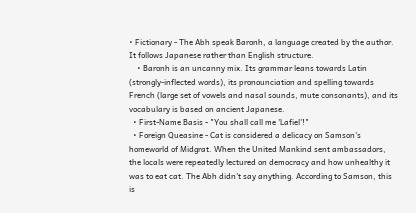• Fictionary - The Abh speak Baronh, a language created by the author. It follows Japanese rather than English structure.
    • Baronh is an uncanny mix. Its grammar leans towards Latin (strongly-inflected words), its pronounciation and spelling towards French (large set of vowels and nasal sounds, mute consonants), and its vocabulary is based on ancient Japanese.
  • First-Name Basis - "You shall call me 'Lafiel'!"
  • Foreign Queasine - Cat is considered a delicacy on Samson's homeworld of Midgrat. When the United Mankind sent ambassadors, the locals were repeatedly lectured on democracy and how unhealthy it was to eat cat. The Abh didn't say anything. According to Samson, this is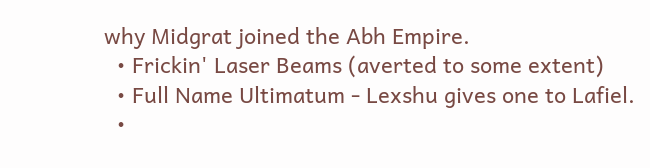why Midgrat joined the Abh Empire.
  • Frickin' Laser Beams (averted to some extent)
  • Full Name Ultimatum - Lexshu gives one to Lafiel.
  •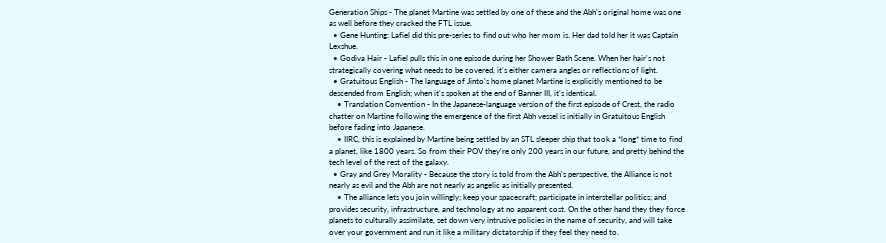Generation Ships - The planet Martine was settled by one of these and the Abh's original home was one as well before they cracked the FTL issue.
  • Gene Hunting: Lafiel did this pre-series to find out who her mom is. Her dad told her it was Captain Lexshue.
  • Godiva Hair - Lafiel pulls this in one episode during her Shower Bath Scene. When her hair's not strategically covering what needs to be covered, it's either camera angles or reflections of light.
  • Gratuitous English - The language of Jinto's home planet Martine is explicitly mentioned to be descended from English; when it's spoken at the end of Banner III, it's identical.
    • Translation Convention - In the Japanese-language version of the first episode of Crest, the radio chatter on Martine following the emergence of the first Abh vessel is initially in Gratuitous English before fading into Japanese.
    • IIRC, this is explained by Martine being settled by an STL sleeper ship that took a *long* time to find a planet, like 1800 years. So from their POV they're only 200 years in our future, and pretty behind the tech level of the rest of the galaxy.
  • Gray and Grey Morality - Because the story is told from the Abh's perspective, the Alliance is not nearly as evil and the Abh are not nearly as angelic as initially presented.
    • The alliance lets you join willingly; keep your spacecraft; participate in interstellar politics; and provides security, infrastructure, and technology at no apparent cost. On the other hand they they force planets to culturally assimilate, set down very intrusive policies in the name of security, and will take over your government and run it like a military dictatorship if they feel they need to.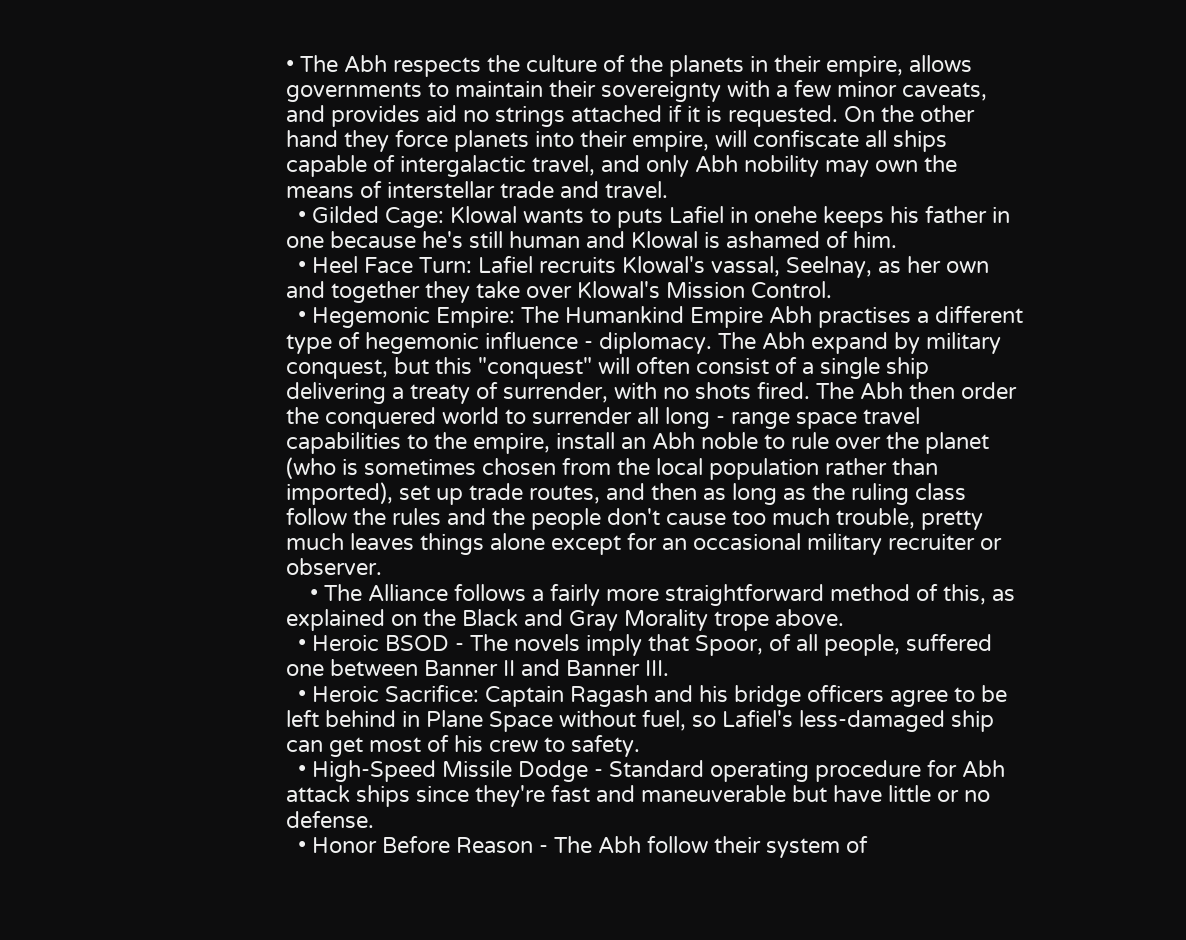• The Abh respects the culture of the planets in their empire, allows governments to maintain their sovereignty with a few minor caveats, and provides aid no strings attached if it is requested. On the other hand they force planets into their empire, will confiscate all ships capable of intergalactic travel, and only Abh nobility may own the means of interstellar trade and travel.
  • Gilded Cage: Klowal wants to puts Lafiel in onehe keeps his father in one because he's still human and Klowal is ashamed of him.
  • Heel Face Turn: Lafiel recruits Klowal's vassal, Seelnay, as her own and together they take over Klowal's Mission Control.
  • Hegemonic Empire: The Humankind Empire Abh practises a different type of hegemonic influence - diplomacy. The Abh expand by military conquest, but this "conquest" will often consist of a single ship delivering a treaty of surrender, with no shots fired. The Abh then order the conquered world to surrender all long - range space travel capabilities to the empire, install an Abh noble to rule over the planet (who is sometimes chosen from the local population rather than imported), set up trade routes, and then as long as the ruling class follow the rules and the people don't cause too much trouble, pretty much leaves things alone except for an occasional military recruiter or observer.
    • The Alliance follows a fairly more straightforward method of this, as explained on the Black and Gray Morality trope above.
  • Heroic BSOD - The novels imply that Spoor, of all people, suffered one between Banner II and Banner III.
  • Heroic Sacrifice: Captain Ragash and his bridge officers agree to be left behind in Plane Space without fuel, so Lafiel's less-damaged ship can get most of his crew to safety.
  • High-Speed Missile Dodge - Standard operating procedure for Abh attack ships since they're fast and maneuverable but have little or no defense.
  • Honor Before Reason - The Abh follow their system of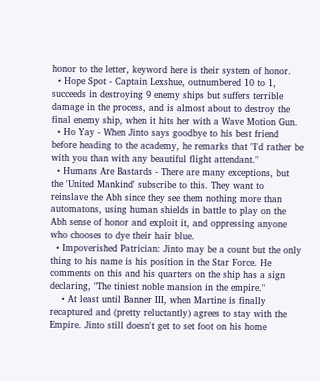honor to the letter, keyword here is their system of honor.
  • Hope Spot - Captain Lexshue, outnumbered 10 to 1, succeeds in destroying 9 enemy ships but suffers terrible damage in the process, and is almost about to destroy the final enemy ship, when it hits her with a Wave Motion Gun.
  • Ho Yay - When Jinto says goodbye to his best friend before heading to the academy, he remarks that "I'd rather be with you than with any beautiful flight attendant."
  • Humans Are Bastards - There are many exceptions, but the 'United Mankind' subscribe to this. They want to reinslave the Abh since they see them nothing more than automatons, using human shields in battle to play on the Abh sense of honor and exploit it, and oppressing anyone who chooses to dye their hair blue.
  • Impoverished Patrician: Jinto may be a count but the only thing to his name is his position in the Star Force. He comments on this and his quarters on the ship has a sign declaring, "The tiniest noble mansion in the empire."
    • At least until Banner III, when Martine is finally recaptured and (pretty reluctantly) agrees to stay with the Empire. Jinto still doesn't get to set foot on his home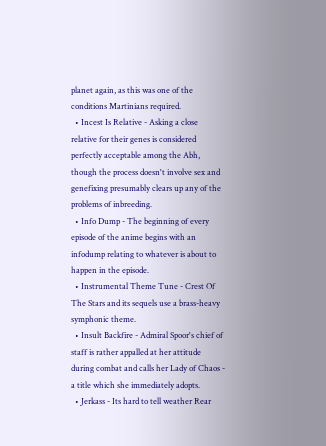planet again, as this was one of the conditions Martinians required.
  • Incest Is Relative - Asking a close relative for their genes is considered perfectly acceptable among the Abh, though the process doesn't involve sex and genefixing presumably clears up any of the problems of inbreeding.
  • Info Dump - The beginning of every episode of the anime begins with an infodump relating to whatever is about to happen in the episode.
  • Instrumental Theme Tune - Crest Of The Stars and its sequels use a brass-heavy symphonic theme.
  • Insult Backfire - Admiral Spoor's chief of staff is rather appalled at her attitude during combat and calls her Lady of Chaos - a title which she immediately adopts.
  • Jerkass - Its hard to tell weather Rear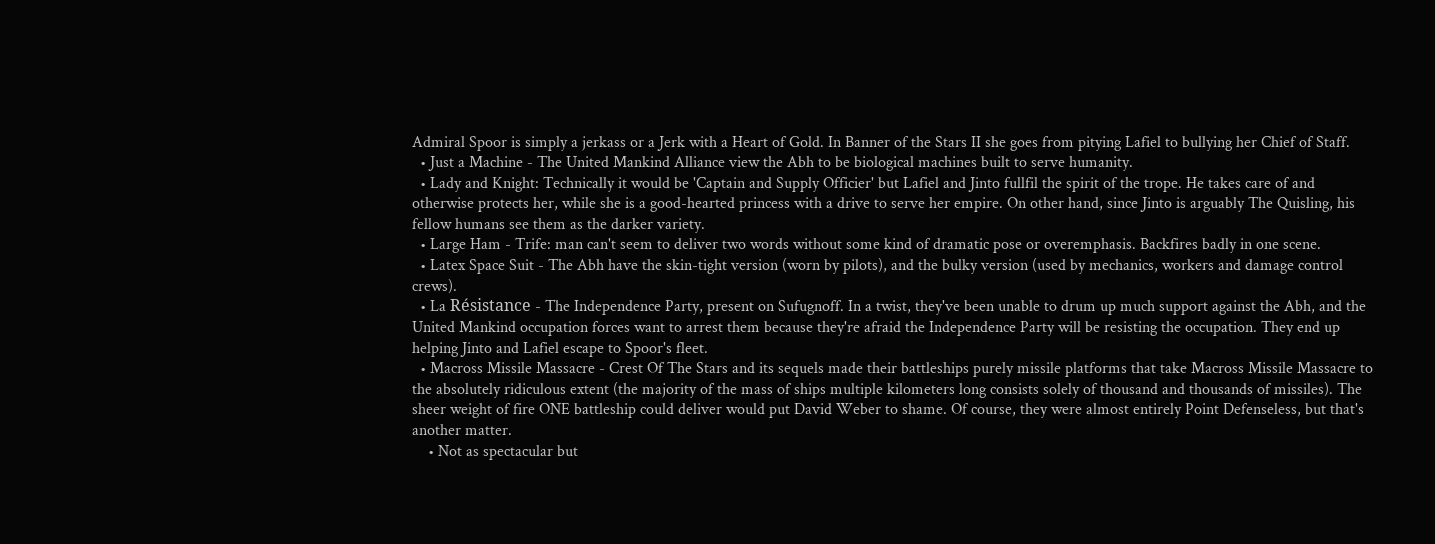Admiral Spoor is simply a jerkass or a Jerk with a Heart of Gold. In Banner of the Stars II she goes from pitying Lafiel to bullying her Chief of Staff.
  • Just a Machine - The United Mankind Alliance view the Abh to be biological machines built to serve humanity.
  • Lady and Knight: Technically it would be 'Captain and Supply Officier' but Lafiel and Jinto fullfil the spirit of the trope. He takes care of and otherwise protects her, while she is a good-hearted princess with a drive to serve her empire. On other hand, since Jinto is arguably The Quisling, his fellow humans see them as the darker variety.
  • Large Ham - Trife: man can't seem to deliver two words without some kind of dramatic pose or overemphasis. Backfires badly in one scene.
  • Latex Space Suit - The Abh have the skin-tight version (worn by pilots), and the bulky version (used by mechanics, workers and damage control crews).
  • La Résistance - The Independence Party, present on Sufugnoff. In a twist, they've been unable to drum up much support against the Abh, and the United Mankind occupation forces want to arrest them because they're afraid the Independence Party will be resisting the occupation. They end up helping Jinto and Lafiel escape to Spoor's fleet.
  • Macross Missile Massacre - Crest Of The Stars and its sequels made their battleships purely missile platforms that take Macross Missile Massacre to the absolutely ridiculous extent (the majority of the mass of ships multiple kilometers long consists solely of thousand and thousands of missiles). The sheer weight of fire ONE battleship could deliver would put David Weber to shame. Of course, they were almost entirely Point Defenseless, but that's another matter.
    • Not as spectacular but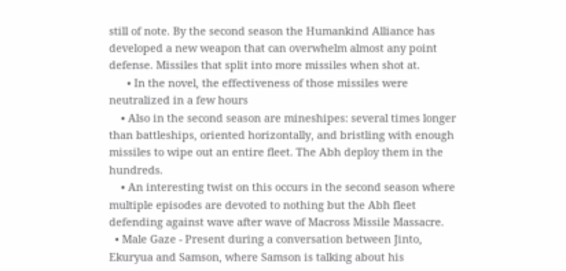still of note. By the second season the Humankind Alliance has developed a new weapon that can overwhelm almost any point defense. Missiles that split into more missiles when shot at.
      • In the novel, the effectiveness of those missiles were neutralized in a few hours
    • Also in the second season are mineshipes: several times longer than battleships, oriented horizontally, and bristling with enough missiles to wipe out an entire fleet. The Abh deploy them in the hundreds.
    • An interesting twist on this occurs in the second season where multiple episodes are devoted to nothing but the Abh fleet defending against wave after wave of Macross Missile Massacre.
  • Male Gaze - Present during a conversation between Jinto, Ekuryua and Samson, where Samson is talking about his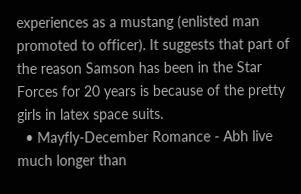experiences as a mustang (enlisted man promoted to officer). It suggests that part of the reason Samson has been in the Star Forces for 20 years is because of the pretty girls in latex space suits.
  • Mayfly-December Romance - Abh live much longer than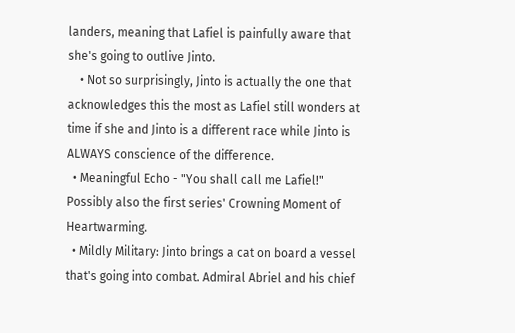landers, meaning that Lafiel is painfully aware that she's going to outlive Jinto.
    • Not so surprisingly, Jinto is actually the one that acknowledges this the most as Lafiel still wonders at time if she and Jinto is a different race while Jinto is ALWAYS conscience of the difference.
  • Meaningful Echo - "You shall call me Lafiel!" Possibly also the first series' Crowning Moment of Heartwarming.
  • Mildly Military: Jinto brings a cat on board a vessel that's going into combat. Admiral Abriel and his chief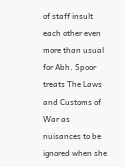of staff insult each other even more than usual for Abh. Spoor treats The Laws and Customs of War as nuisances to be ignored when she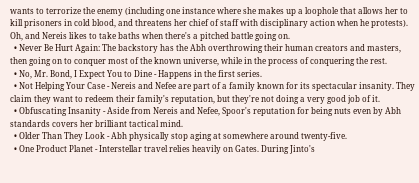wants to terrorize the enemy (including one instance where she makes up a loophole that allows her to kill prisoners in cold blood, and threatens her chief of staff with disciplinary action when he protests). Oh, and Nereis likes to take baths when there's a pitched battle going on.
  • Never Be Hurt Again: The backstory has the Abh overthrowing their human creators and masters, then going on to conquer most of the known universe, while in the process of conquering the rest.
  • No, Mr. Bond, I Expect You to Dine - Happens in the first series.
  • Not Helping Your Case - Nereis and Nefee are part of a family known for its spectacular insanity. They claim they want to redeem their family's reputation, but they're not doing a very good job of it.
  • Obfuscating Insanity - Aside from Nereis and Nefee, Spoor's reputation for being nuts even by Abh standards covers her brilliant tactical mind.
  • Older Than They Look - Abh physically stop aging at somewhere around twenty-five.
  • One Product Planet - Interstellar travel relies heavily on Gates. During Jinto's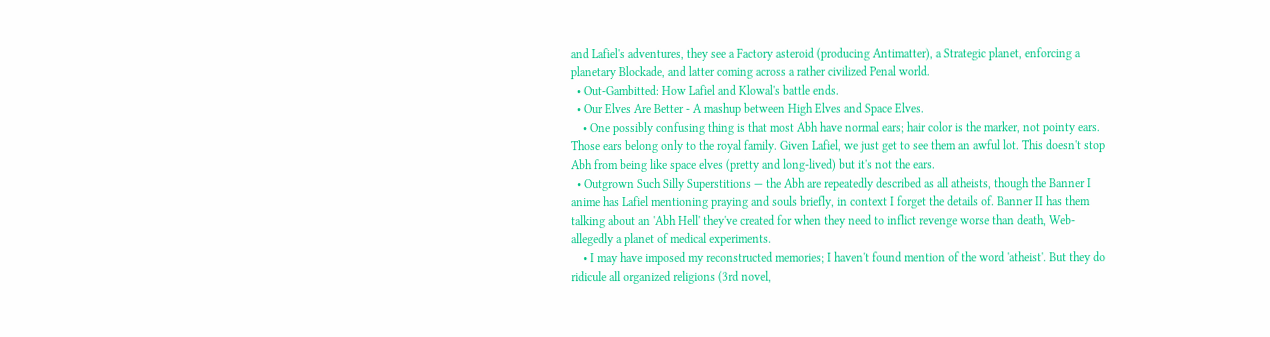and Lafiel's adventures, they see a Factory asteroid (producing Antimatter), a Strategic planet, enforcing a planetary Blockade, and latter coming across a rather civilized Penal world.
  • Out-Gambitted: How Lafiel and Klowal's battle ends.
  • Our Elves Are Better - A mashup between High Elves and Space Elves.
    • One possibly confusing thing is that most Abh have normal ears; hair color is the marker, not pointy ears. Those ears belong only to the royal family. Given Lafiel, we just get to see them an awful lot. This doesn't stop Abh from being like space elves (pretty and long-lived) but it's not the ears.
  • Outgrown Such Silly Superstitions — the Abh are repeatedly described as all atheists, though the Banner I anime has Lafiel mentioning praying and souls briefly, in context I forget the details of. Banner II has them talking about an 'Abh Hell' they've created for when they need to inflict revenge worse than death, Web-allegedly a planet of medical experiments.
    • I may have imposed my reconstructed memories; I haven't found mention of the word 'atheist'. But they do ridicule all organized religions (3rd novel,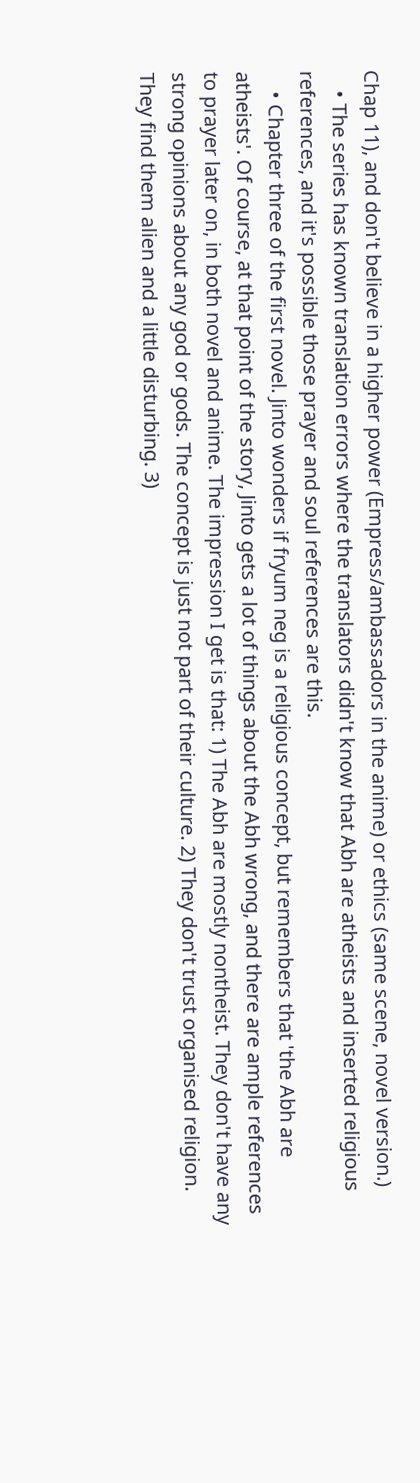Chap 11), and don't believe in a higher power (Empress/ambassadors in the anime) or ethics (same scene, novel version.)
    • The series has known translation errors where the translators didn't know that Abh are atheists and inserted religious references, and it's possible those prayer and soul references are this.
    • Chapter three of the first novel. Jinto wonders if fryum neg is a religious concept, but remembers that 'the Abh are atheists'. Of course, at that point of the story, Jinto gets a lot of things about the Abh wrong, and there are ample references to prayer later on, in both novel and anime. The impression I get is that: 1) The Abh are mostly nontheist. They don't have any strong opinions about any god or gods. The concept is just not part of their culture. 2) They don't trust organised religion. They find them alien and a little disturbing. 3)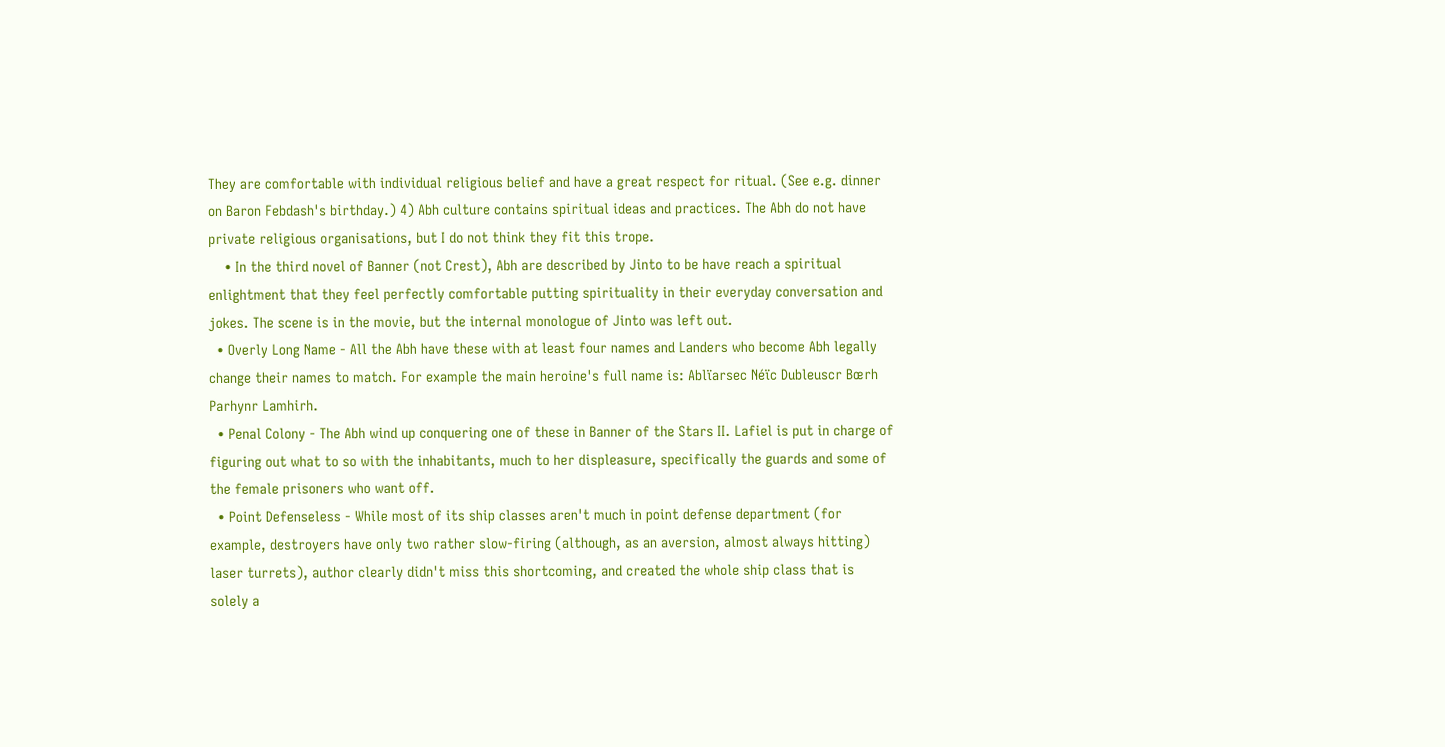They are comfortable with individual religious belief and have a great respect for ritual. (See e.g. dinner on Baron Febdash's birthday.) 4) Abh culture contains spiritual ideas and practices. The Abh do not have private religious organisations, but I do not think they fit this trope.
    • In the third novel of Banner (not Crest), Abh are described by Jinto to be have reach a spiritual enlightment that they feel perfectly comfortable putting spirituality in their everyday conversation and jokes. The scene is in the movie, but the internal monologue of Jinto was left out.
  • Overly Long Name - All the Abh have these with at least four names and Landers who become Abh legally change their names to match. For example the main heroine's full name is: Ablïarsec Néïc Dubleuscr Bœrh Parhynr Lamhirh.
  • Penal Colony - The Abh wind up conquering one of these in Banner of the Stars II. Lafiel is put in charge of figuring out what to so with the inhabitants, much to her displeasure, specifically the guards and some of the female prisoners who want off.
  • Point Defenseless - While most of its ship classes aren't much in point defense department (for example, destroyers have only two rather slow-firing (although, as an aversion, almost always hitting) laser turrets), author clearly didn't miss this shortcoming, and created the whole ship class that is solely a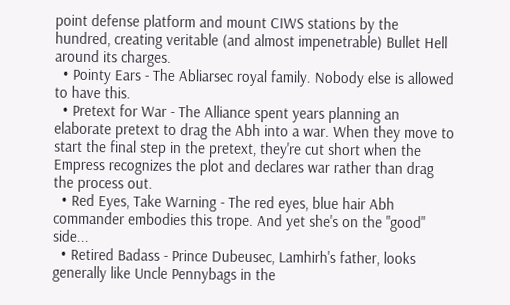point defense platform and mount CIWS stations by the hundred, creating veritable (and almost impenetrable) Bullet Hell around its charges.
  • Pointy Ears - The Abliarsec royal family. Nobody else is allowed to have this.
  • Pretext for War - The Alliance spent years planning an elaborate pretext to drag the Abh into a war. When they move to start the final step in the pretext, they're cut short when the Empress recognizes the plot and declares war rather than drag the process out.
  • Red Eyes, Take Warning - The red eyes, blue hair Abh commander embodies this trope. And yet she's on the "good" side...
  • Retired Badass - Prince Dubeusec, Lamhirh's father, looks generally like Uncle Pennybags in the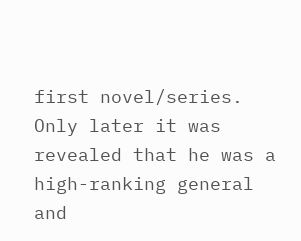first novel/series. Only later it was revealed that he was a high-ranking general and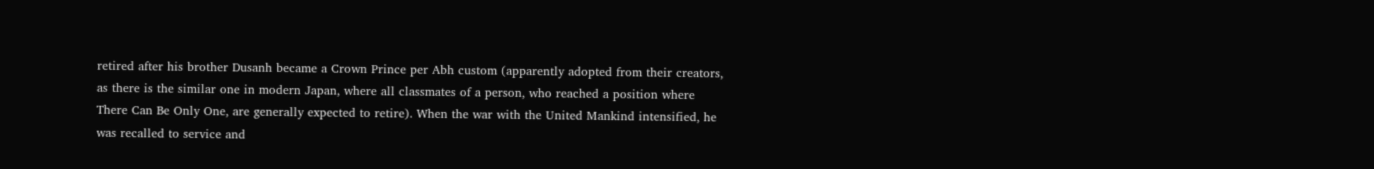retired after his brother Dusanh became a Crown Prince per Abh custom (apparently adopted from their creators, as there is the similar one in modern Japan, where all classmates of a person, who reached a position where There Can Be Only One, are generally expected to retire). When the war with the United Mankind intensified, he was recalled to service and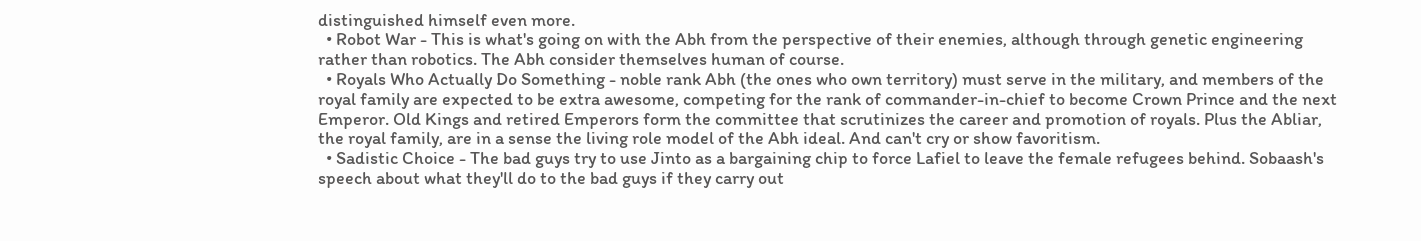distinguished himself even more.
  • Robot War - This is what's going on with the Abh from the perspective of their enemies, although through genetic engineering rather than robotics. The Abh consider themselves human of course.
  • Royals Who Actually Do Something - noble rank Abh (the ones who own territory) must serve in the military, and members of the royal family are expected to be extra awesome, competing for the rank of commander-in-chief to become Crown Prince and the next Emperor. Old Kings and retired Emperors form the committee that scrutinizes the career and promotion of royals. Plus the Abliar, the royal family, are in a sense the living role model of the Abh ideal. And can't cry or show favoritism.
  • Sadistic Choice - The bad guys try to use Jinto as a bargaining chip to force Lafiel to leave the female refugees behind. Sobaash's speech about what they'll do to the bad guys if they carry out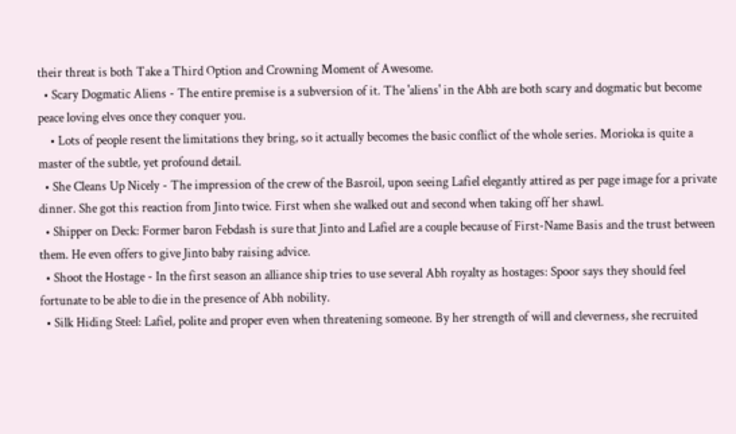their threat is both Take a Third Option and Crowning Moment of Awesome.
  • Scary Dogmatic Aliens - The entire premise is a subversion of it. The 'aliens' in the Abh are both scary and dogmatic but become peace loving elves once they conquer you.
    • Lots of people resent the limitations they bring, so it actually becomes the basic conflict of the whole series. Morioka is quite a master of the subtle, yet profound detail.
  • She Cleans Up Nicely - The impression of the crew of the Basroil, upon seeing Lafiel elegantly attired as per page image for a private dinner. She got this reaction from Jinto twice. First when she walked out and second when taking off her shawl.
  • Shipper on Deck: Former baron Febdash is sure that Jinto and Lafiel are a couple because of First-Name Basis and the trust between them. He even offers to give Jinto baby raising advice.
  • Shoot the Hostage - In the first season an alliance ship tries to use several Abh royalty as hostages: Spoor says they should feel fortunate to be able to die in the presence of Abh nobility.
  • Silk Hiding Steel: Lafiel, polite and proper even when threatening someone. By her strength of will and cleverness, she recruited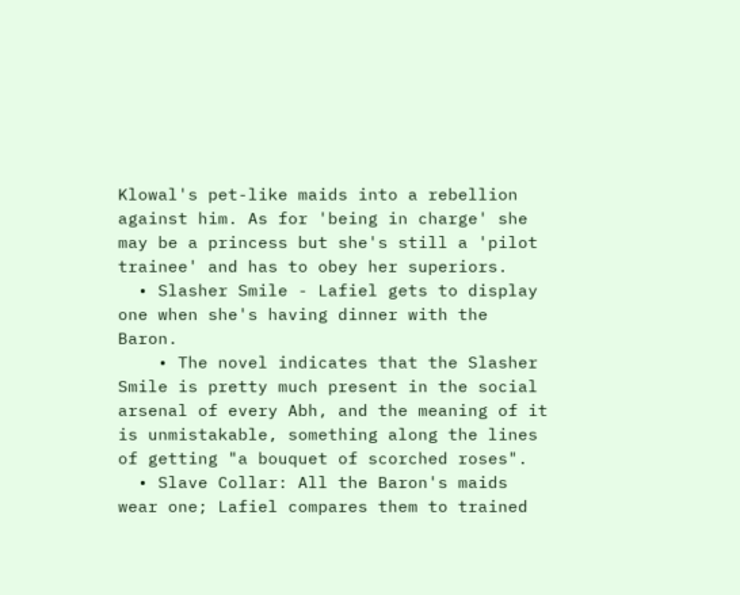Klowal's pet-like maids into a rebellion against him. As for 'being in charge' she may be a princess but she's still a 'pilot trainee' and has to obey her superiors.
  • Slasher Smile - Lafiel gets to display one when she's having dinner with the Baron.
    • The novel indicates that the Slasher Smile is pretty much present in the social arsenal of every Abh, and the meaning of it is unmistakable, something along the lines of getting "a bouquet of scorched roses".
  • Slave Collar: All the Baron's maids wear one; Lafiel compares them to trained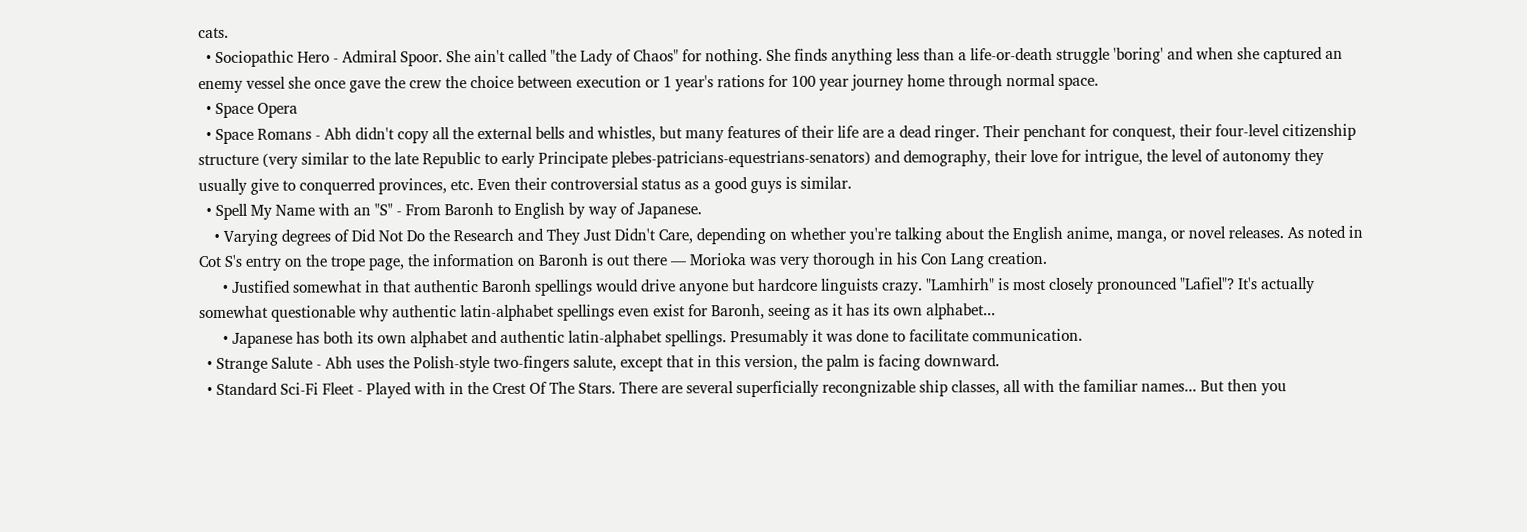cats.
  • Sociopathic Hero - Admiral Spoor. She ain't called "the Lady of Chaos" for nothing. She finds anything less than a life-or-death struggle 'boring' and when she captured an enemy vessel she once gave the crew the choice between execution or 1 year's rations for 100 year journey home through normal space.
  • Space Opera
  • Space Romans - Abh didn't copy all the external bells and whistles, but many features of their life are a dead ringer. Their penchant for conquest, their four-level citizenship structure (very similar to the late Republic to early Principate plebes-patricians-equestrians-senators) and demography, their love for intrigue, the level of autonomy they usually give to conquerred provinces, etc. Even their controversial status as a good guys is similar.
  • Spell My Name with an "S" - From Baronh to English by way of Japanese.
    • Varying degrees of Did Not Do the Research and They Just Didn't Care, depending on whether you're talking about the English anime, manga, or novel releases. As noted in Cot S's entry on the trope page, the information on Baronh is out there — Morioka was very thorough in his Con Lang creation.
      • Justified somewhat in that authentic Baronh spellings would drive anyone but hardcore linguists crazy. "Lamhirh" is most closely pronounced "Lafiel"? It's actually somewhat questionable why authentic latin-alphabet spellings even exist for Baronh, seeing as it has its own alphabet...
      • Japanese has both its own alphabet and authentic latin-alphabet spellings. Presumably it was done to facilitate communication.
  • Strange Salute - Abh uses the Polish-style two-fingers salute, except that in this version, the palm is facing downward.
  • Standard Sci-Fi Fleet - Played with in the Crest Of The Stars. There are several superficially recongnizable ship classes, all with the familiar names... But then you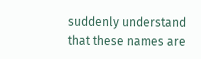suddenly understand that these names are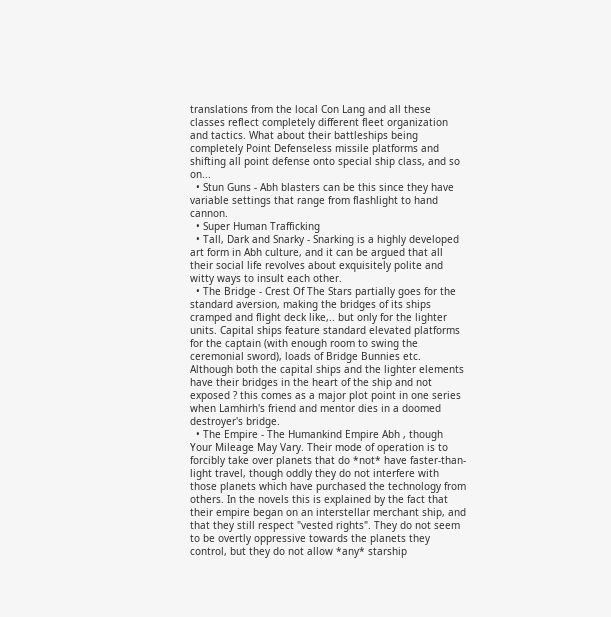translations from the local Con Lang and all these classes reflect completely different fleet organization and tactics. What about their battleships being completely Point Defenseless missile platforms and shifting all point defense onto special ship class, and so on...
  • Stun Guns - Abh blasters can be this since they have variable settings that range from flashlight to hand cannon.
  • Super Human Trafficking
  • Tall, Dark and Snarky - Snarking is a highly developed art form in Abh culture, and it can be argued that all their social life revolves about exquisitely polite and witty ways to insult each other.
  • The Bridge - Crest Of The Stars partially goes for the standard aversion, making the bridges of its ships cramped and flight deck like,.. but only for the lighter units. Capital ships feature standard elevated platforms for the captain (with enough room to swing the ceremonial sword), loads of Bridge Bunnies etc. Although both the capital ships and the lighter elements have their bridges in the heart of the ship and not exposed ? this comes as a major plot point in one series when Lamhirh's friend and mentor dies in a doomed destroyer's bridge.
  • The Empire - The Humankind Empire Abh , though Your Mileage May Vary. Their mode of operation is to forcibly take over planets that do *not* have faster-than-light travel, though oddly they do not interfere with those planets which have purchased the technology from others. In the novels this is explained by the fact that their empire began on an interstellar merchant ship, and that they still respect "vested rights". They do not seem to be overtly oppressive towards the planets they control, but they do not allow *any* starship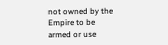not owned by the Empire to be armed or use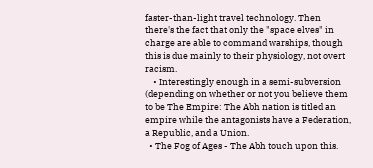faster-than-light travel technology. Then there's the fact that only the "space elves" in charge are able to command warships, though this is due mainly to their physiology, not overt racism.
    • Interestingly enough in a semi-subversion (depending on whether or not you believe them to be The Empire: The Abh nation is titled an empire while the antagonists have a Federation, a Republic, and a Union.
  • The Fog of Ages - The Abh touch upon this.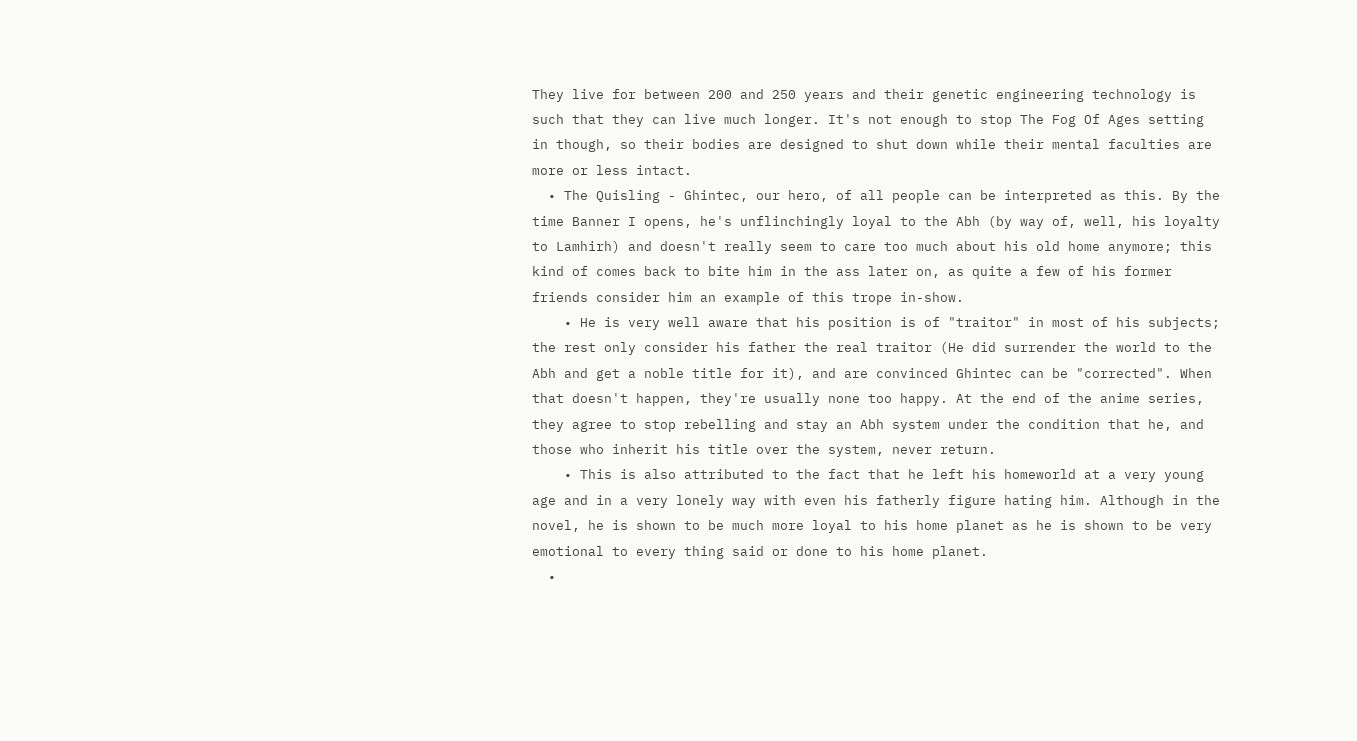They live for between 200 and 250 years and their genetic engineering technology is such that they can live much longer. It's not enough to stop The Fog Of Ages setting in though, so their bodies are designed to shut down while their mental faculties are more or less intact.
  • The Quisling - Ghintec, our hero, of all people can be interpreted as this. By the time Banner I opens, he's unflinchingly loyal to the Abh (by way of, well, his loyalty to Lamhirh) and doesn't really seem to care too much about his old home anymore; this kind of comes back to bite him in the ass later on, as quite a few of his former friends consider him an example of this trope in-show.
    • He is very well aware that his position is of "traitor" in most of his subjects; the rest only consider his father the real traitor (He did surrender the world to the Abh and get a noble title for it), and are convinced Ghintec can be "corrected". When that doesn't happen, they're usually none too happy. At the end of the anime series, they agree to stop rebelling and stay an Abh system under the condition that he, and those who inherit his title over the system, never return.
    • This is also attributed to the fact that he left his homeworld at a very young age and in a very lonely way with even his fatherly figure hating him. Although in the novel, he is shown to be much more loyal to his home planet as he is shown to be very emotional to every thing said or done to his home planet.
  •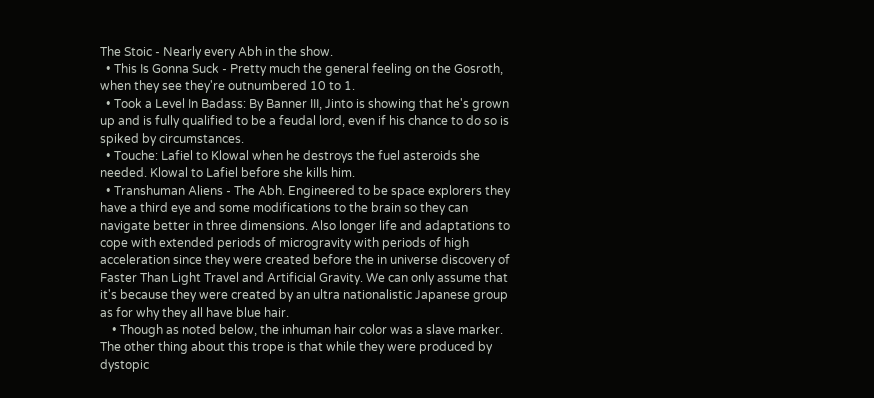The Stoic - Nearly every Abh in the show.
  • This Is Gonna Suck - Pretty much the general feeling on the Gosroth, when they see they're outnumbered 10 to 1.
  • Took a Level In Badass: By Banner III, Jinto is showing that he's grown up and is fully qualified to be a feudal lord, even if his chance to do so is spiked by circumstances.
  • Touche: Lafiel to Klowal when he destroys the fuel asteroids she needed. Klowal to Lafiel before she kills him.
  • Transhuman Aliens - The Abh. Engineered to be space explorers they have a third eye and some modifications to the brain so they can navigate better in three dimensions. Also longer life and adaptations to cope with extended periods of microgravity with periods of high acceleration since they were created before the in universe discovery of Faster Than Light Travel and Artificial Gravity. We can only assume that it's because they were created by an ultra nationalistic Japanese group as for why they all have blue hair.
    • Though as noted below, the inhuman hair color was a slave marker. The other thing about this trope is that while they were produced by dystopic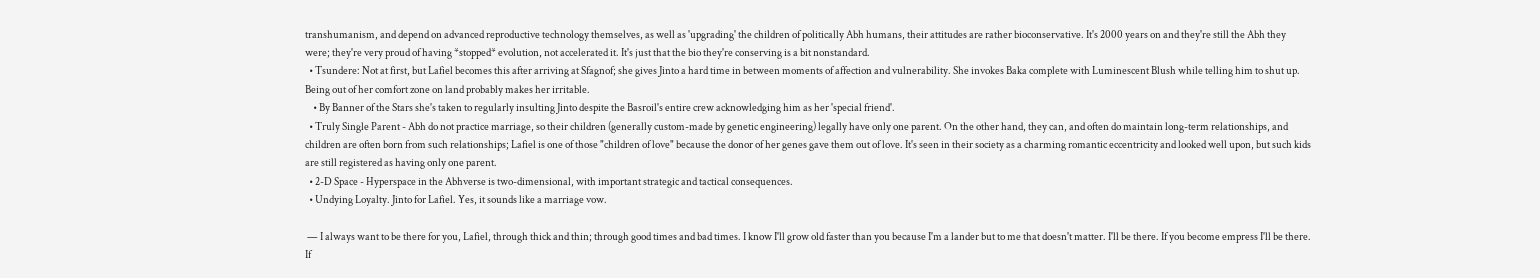transhumanism, and depend on advanced reproductive technology themselves, as well as 'upgrading' the children of politically Abh humans, their attitudes are rather bioconservative. It's 2000 years on and they're still the Abh they were; they're very proud of having *stopped* evolution, not accelerated it. It's just that the bio they're conserving is a bit nonstandard.
  • Tsundere: Not at first, but Lafiel becomes this after arriving at Sfagnof; she gives Jinto a hard time in between moments of affection and vulnerability. She invokes Baka complete with Luminescent Blush while telling him to shut up. Being out of her comfort zone on land probably makes her irritable.
    • By Banner of the Stars she's taken to regularly insulting Jinto despite the Basroil's entire crew acknowledging him as her 'special friend'.
  • Truly Single Parent - Abh do not practice marriage, so their children (generally custom-made by genetic engineering) legally have only one parent. On the other hand, they can, and often do maintain long-term relationships, and children are often born from such relationships; Lafiel is one of those "children of love" because the donor of her genes gave them out of love. It's seen in their society as a charming romantic eccentricity and looked well upon, but such kids are still registered as having only one parent.
  • 2-D Space - Hyperspace in the Abhverse is two-dimensional, with important strategic and tactical consequences.
  • Undying Loyalty. Jinto for Lafiel. Yes, it sounds like a marriage vow.

 — I always want to be there for you, Lafiel, through thick and thin; through good times and bad times. I know I'll grow old faster than you because I'm a lander but to me that doesn't matter. I'll be there. If you become empress I'll be there. If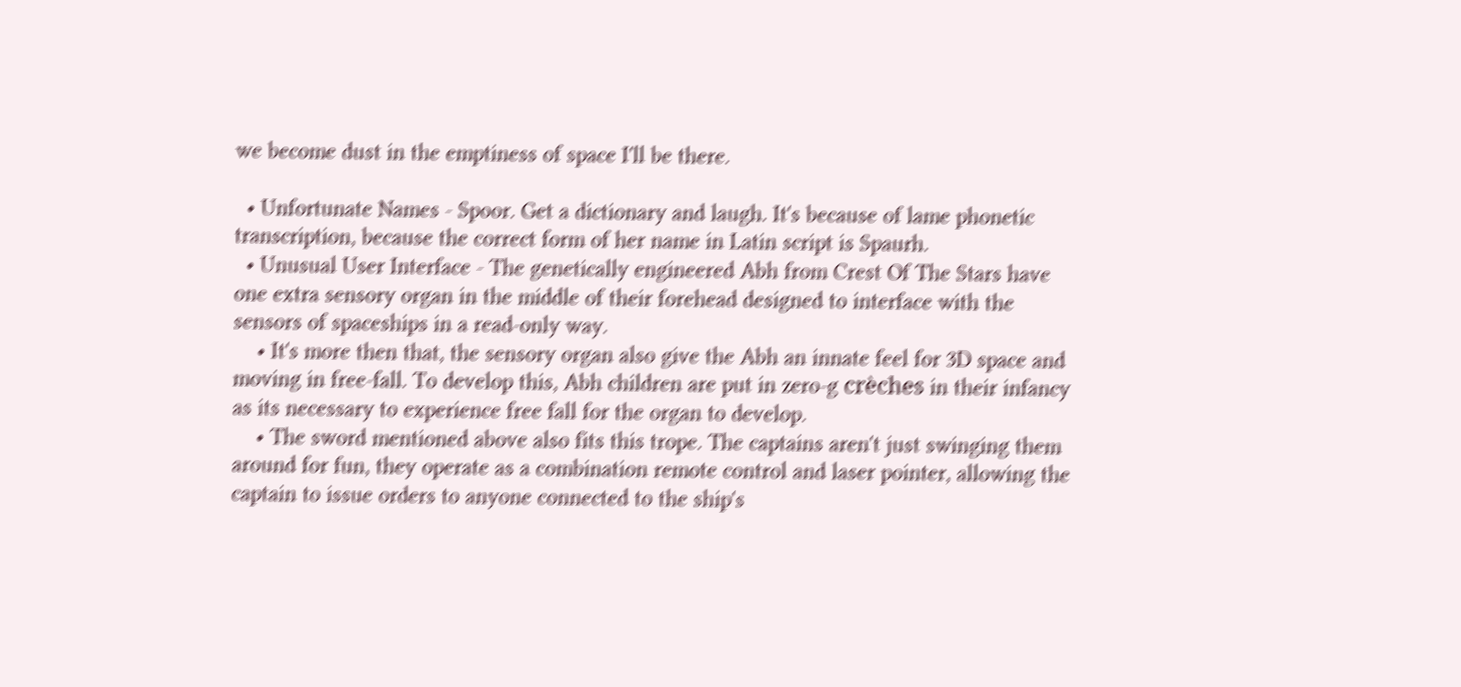we become dust in the emptiness of space I'll be there.

  • Unfortunate Names - Spoor. Get a dictionary and laugh. It's because of lame phonetic transcription, because the correct form of her name in Latin script is Spaurh.
  • Unusual User Interface - The genetically engineered Abh from Crest Of The Stars have one extra sensory organ in the middle of their forehead designed to interface with the sensors of spaceships in a read-only way.
    • It's more then that, the sensory organ also give the Abh an innate feel for 3D space and moving in free-fall. To develop this, Abh children are put in zero-g crèches in their infancy as its necessary to experience free fall for the organ to develop.
    • The sword mentioned above also fits this trope. The captains aren't just swinging them around for fun, they operate as a combination remote control and laser pointer, allowing the captain to issue orders to anyone connected to the ship's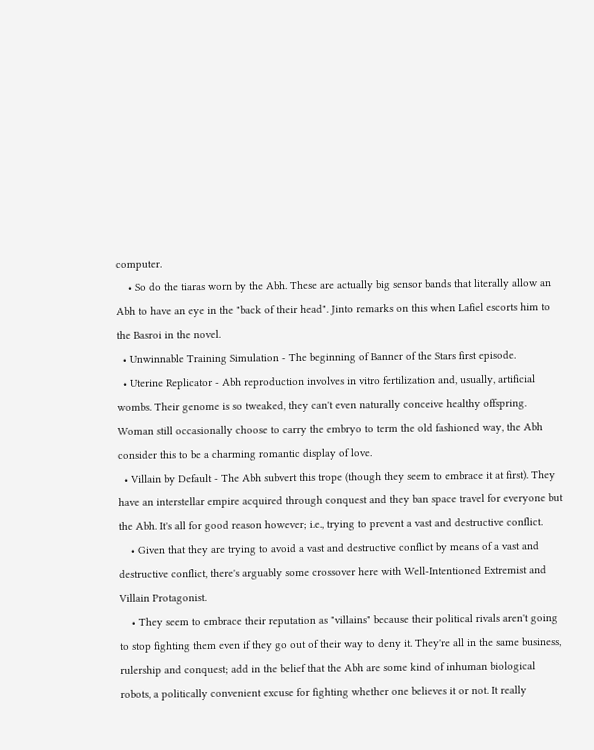computer.
    • So do the tiaras worn by the Abh. These are actually big sensor bands that literally allow an Abh to have an eye in the "back of their head". Jinto remarks on this when Lafiel escorts him to the Basroi in the novel.
  • Unwinnable Training Simulation - The beginning of Banner of the Stars first episode.
  • Uterine Replicator - Abh reproduction involves in vitro fertilization and, usually, artificial wombs. Their genome is so tweaked, they can't even naturally conceive healthy offspring. Woman still occasionally choose to carry the embryo to term the old fashioned way, the Abh consider this to be a charming romantic display of love.
  • Villain by Default - The Abh subvert this trope (though they seem to embrace it at first). They have an interstellar empire acquired through conquest and they ban space travel for everyone but the Abh. It's all for good reason however; i.e., trying to prevent a vast and destructive conflict.
    • Given that they are trying to avoid a vast and destructive conflict by means of a vast and destructive conflict, there's arguably some crossover here with Well-Intentioned Extremist and Villain Protagonist.
    • They seem to embrace their reputation as "villains" because their political rivals aren't going to stop fighting them even if they go out of their way to deny it. They're all in the same business, rulership and conquest; add in the belief that the Abh are some kind of inhuman biological robots, a politically convenient excuse for fighting whether one believes it or not. It really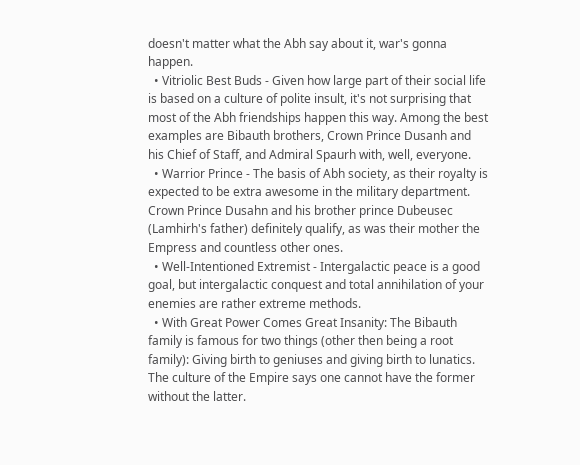doesn't matter what the Abh say about it, war's gonna happen.
  • Vitriolic Best Buds - Given how large part of their social life is based on a culture of polite insult, it's not surprising that most of the Abh friendships happen this way. Among the best examples are Bibauth brothers, Crown Prince Dusanh and his Chief of Staff, and Admiral Spaurh with, well, everyone.
  • Warrior Prince - The basis of Abh society, as their royalty is expected to be extra awesome in the military department. Crown Prince Dusahn and his brother prince Dubeusec (Lamhirh's father) definitely qualify, as was their mother the Empress and countless other ones.
  • Well-Intentioned Extremist - Intergalactic peace is a good goal, but intergalactic conquest and total annihilation of your enemies are rather extreme methods.
  • With Great Power Comes Great Insanity: The Bibauth family is famous for two things (other then being a root family): Giving birth to geniuses and giving birth to lunatics. The culture of the Empire says one cannot have the former without the latter.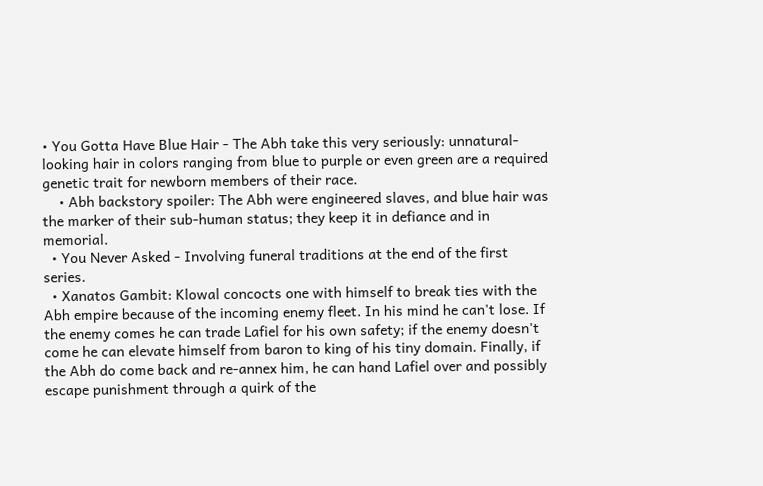• You Gotta Have Blue Hair - The Abh take this very seriously: unnatural-looking hair in colors ranging from blue to purple or even green are a required genetic trait for newborn members of their race.
    • Abh backstory spoiler: The Abh were engineered slaves, and blue hair was the marker of their sub-human status; they keep it in defiance and in memorial.
  • You Never Asked - Involving funeral traditions at the end of the first series.
  • Xanatos Gambit: Klowal concocts one with himself to break ties with the Abh empire because of the incoming enemy fleet. In his mind he can't lose. If the enemy comes he can trade Lafiel for his own safety; if the enemy doesn't come he can elevate himself from baron to king of his tiny domain. Finally, if the Abh do come back and re-annex him, he can hand Lafiel over and possibly escape punishment through a quirk of the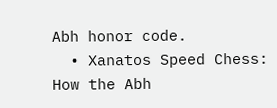Abh honor code.
  • Xanatos Speed Chess: How the Abh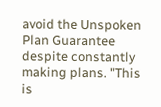avoid the Unspoken Plan Guarantee despite constantly making plans. "This is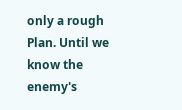only a rough Plan. Until we know the enemy's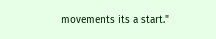movements its a start."